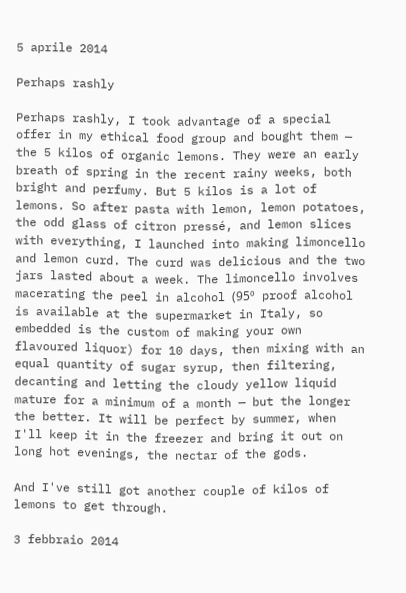5 aprile 2014

Perhaps rashly

Perhaps rashly, I took advantage of a special offer in my ethical food group and bought them — the 5 kilos of organic lemons. They were an early breath of spring in the recent rainy weeks, both bright and perfumy. But 5 kilos is a lot of lemons. So after pasta with lemon, lemon potatoes, the odd glass of citron pressé, and lemon slices with everything, I launched into making limoncello and lemon curd. The curd was delicious and the two jars lasted about a week. The limoncello involves macerating the peel in alcohol (95º proof alcohol is available at the supermarket in Italy, so embedded is the custom of making your own flavoured liquor) for 10 days, then mixing with an equal quantity of sugar syrup, then filtering, decanting and letting the cloudy yellow liquid mature for a minimum of a month — but the longer the better. It will be perfect by summer, when I'll keep it in the freezer and bring it out on long hot evenings, the nectar of the gods.

And I've still got another couple of kilos of lemons to get through.

3 febbraio 2014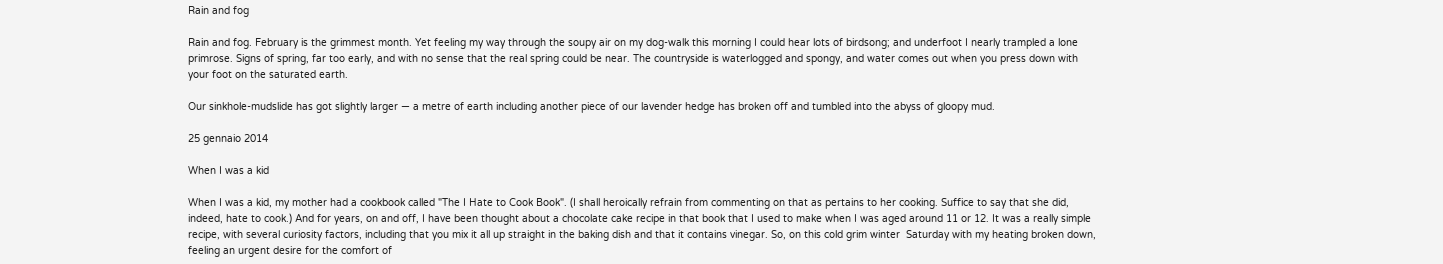Rain and fog

Rain and fog. February is the grimmest month. Yet feeling my way through the soupy air on my dog-walk this morning I could hear lots of birdsong; and underfoot I nearly trampled a lone primrose. Signs of spring, far too early, and with no sense that the real spring could be near. The countryside is waterlogged and spongy, and water comes out when you press down with your foot on the saturated earth.

Our sinkhole-mudslide has got slightly larger — a metre of earth including another piece of our lavender hedge has broken off and tumbled into the abyss of gloopy mud.

25 gennaio 2014

When I was a kid

When I was a kid, my mother had a cookbook called "The I Hate to Cook Book". (I shall heroically refrain from commenting on that as pertains to her cooking. Suffice to say that she did, indeed, hate to cook.) And for years, on and off, I have been thought about a chocolate cake recipe in that book that I used to make when I was aged around 11 or 12. It was a really simple recipe, with several curiosity factors, including that you mix it all up straight in the baking dish and that it contains vinegar. So, on this cold grim winter  Saturday with my heating broken down, feeling an urgent desire for the comfort of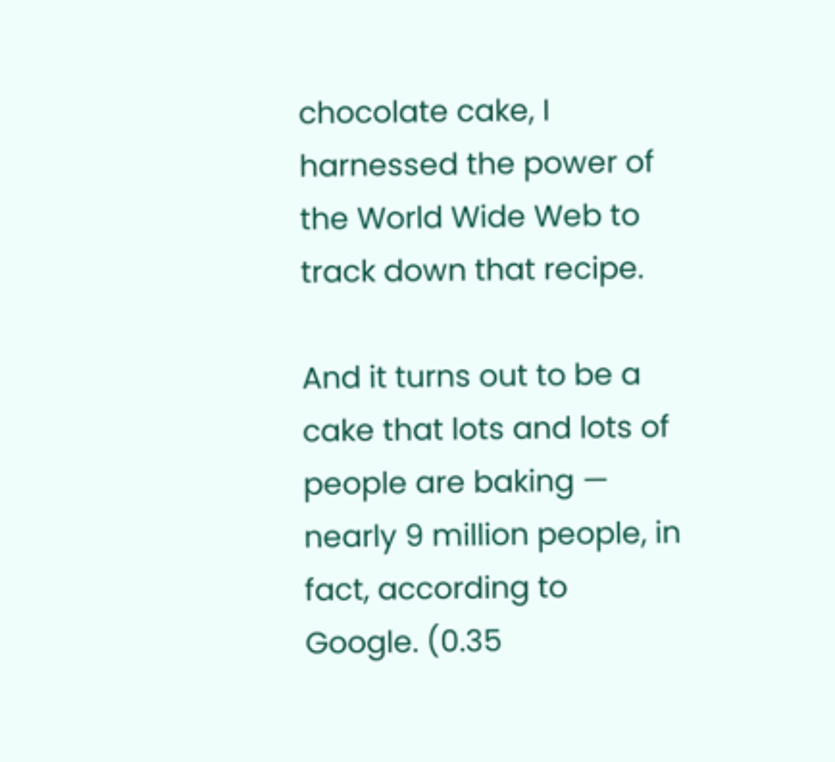chocolate cake, I harnessed the power of the World Wide Web to track down that recipe.

And it turns out to be a cake that lots and lots of people are baking — nearly 9 million people, in fact, according to Google. (0.35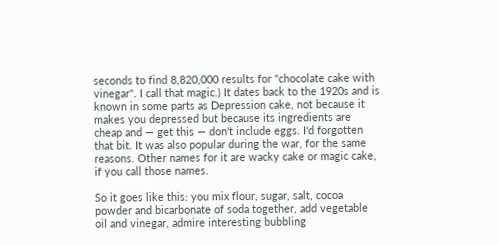seconds to find 8,820,000 results for "chocolate cake with vinegar". I call that magic.) It dates back to the 1920s and is known in some parts as Depression cake, not because it makes you depressed but because its ingredients are cheap and — get this — don't include eggs. I'd forgotten that bit. It was also popular during the war, for the same reasons. Other names for it are wacky cake or magic cake, if you call those names.

So it goes like this: you mix flour, sugar, salt, cocoa powder and bicarbonate of soda together, add vegetable oil and vinegar, admire interesting bubbling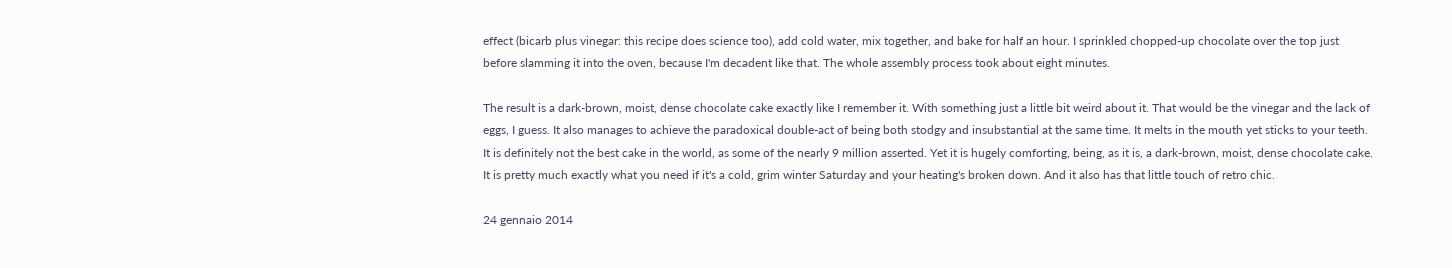effect (bicarb plus vinegar: this recipe does science too), add cold water, mix together, and bake for half an hour. I sprinkled chopped-up chocolate over the top just before slamming it into the oven, because I'm decadent like that. The whole assembly process took about eight minutes.

The result is a dark-brown, moist, dense chocolate cake exactly like I remember it. With something just a little bit weird about it. That would be the vinegar and the lack of eggs, I guess. It also manages to achieve the paradoxical double-act of being both stodgy and insubstantial at the same time. It melts in the mouth yet sticks to your teeth. It is definitely not the best cake in the world, as some of the nearly 9 million asserted. Yet it is hugely comforting, being, as it is, a dark-brown, moist, dense chocolate cake. It is pretty much exactly what you need if it's a cold, grim winter Saturday and your heating's broken down. And it also has that little touch of retro chic.

24 gennaio 2014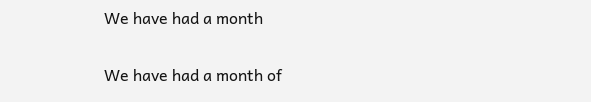We have had a month

We have had a month of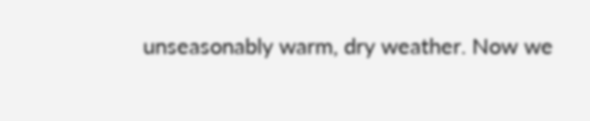unseasonably warm, dry weather. Now we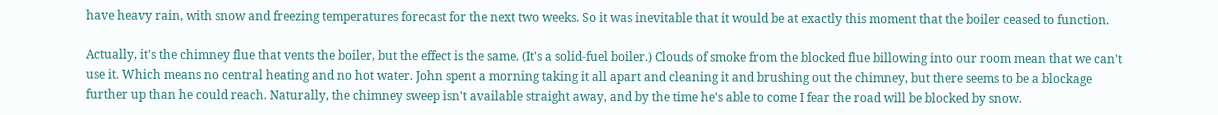have heavy rain, with snow and freezing temperatures forecast for the next two weeks. So it was inevitable that it would be at exactly this moment that the boiler ceased to function.

Actually, it's the chimney flue that vents the boiler, but the effect is the same. (It's a solid-fuel boiler.) Clouds of smoke from the blocked flue billowing into our room mean that we can't use it. Which means no central heating and no hot water. John spent a morning taking it all apart and cleaning it and brushing out the chimney, but there seems to be a blockage further up than he could reach. Naturally, the chimney sweep isn't available straight away, and by the time he's able to come I fear the road will be blocked by snow.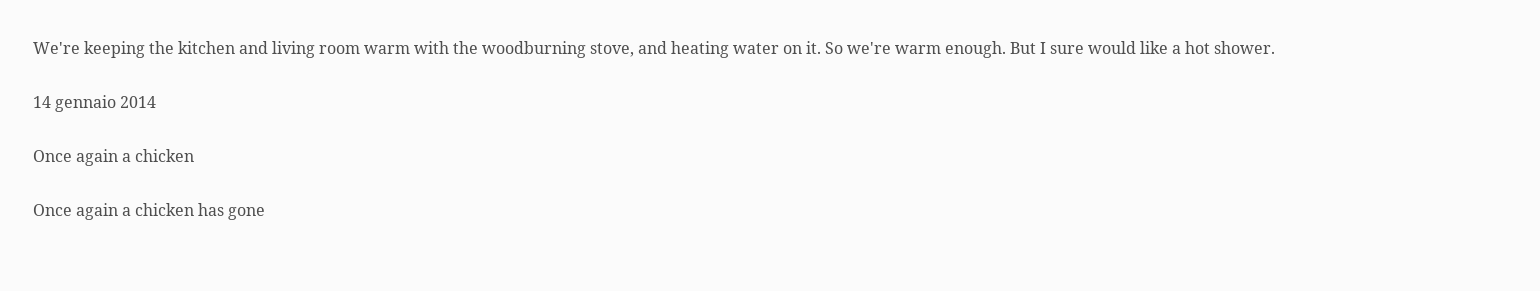We're keeping the kitchen and living room warm with the woodburning stove, and heating water on it. So we're warm enough. But I sure would like a hot shower.

14 gennaio 2014

Once again a chicken

Once again a chicken has gone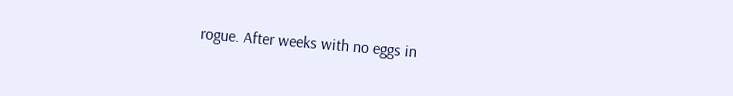rogue. After weeks with no eggs in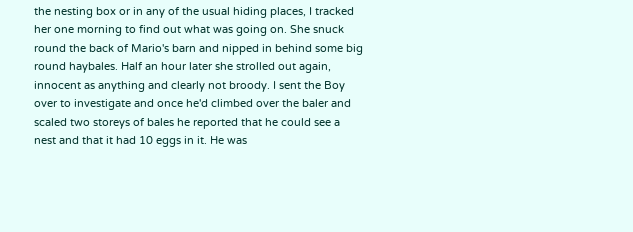the nesting box or in any of the usual hiding places, I tracked her one morning to find out what was going on. She snuck round the back of Mario's barn and nipped in behind some big round haybales. Half an hour later she strolled out again, innocent as anything and clearly not broody. I sent the Boy over to investigate and once he'd climbed over the baler and scaled two storeys of bales he reported that he could see a nest and that it had 10 eggs in it. He was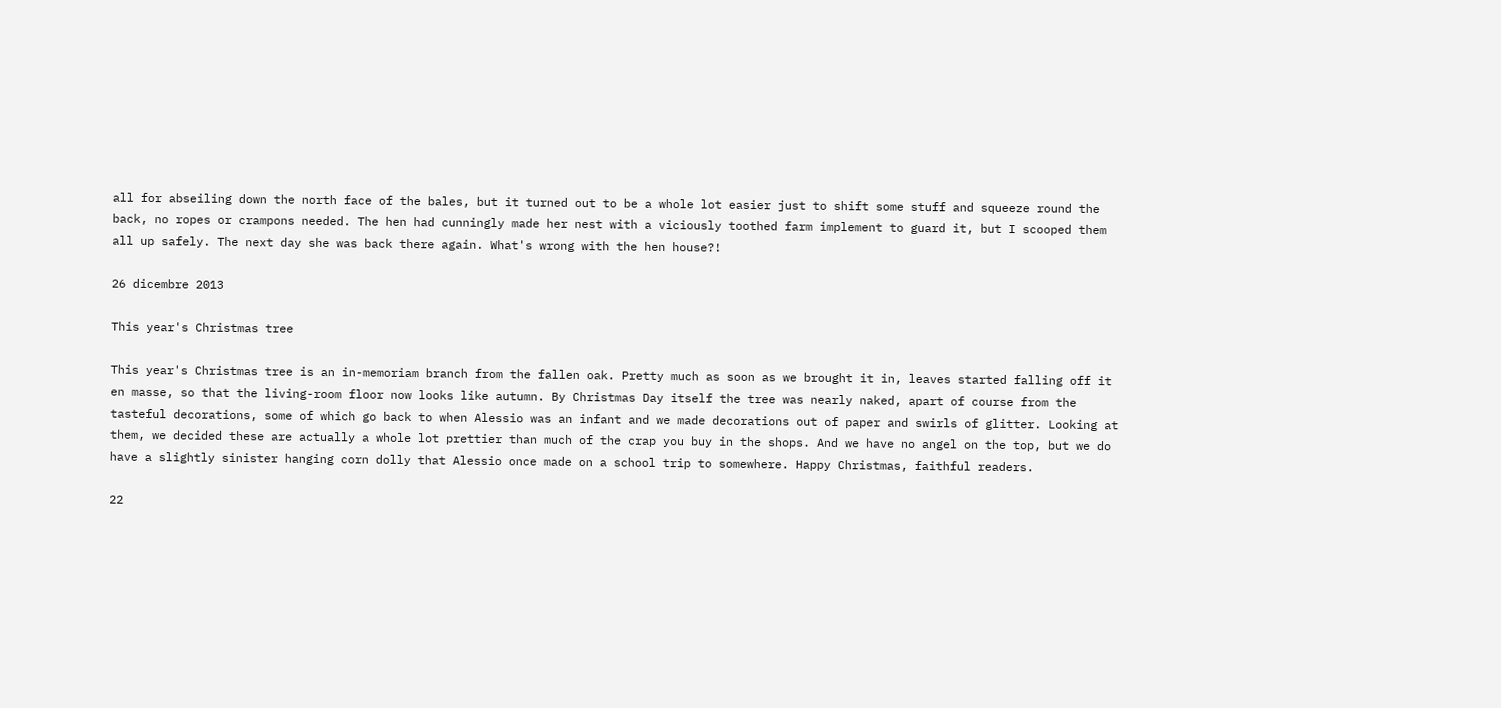all for abseiling down the north face of the bales, but it turned out to be a whole lot easier just to shift some stuff and squeeze round the back, no ropes or crampons needed. The hen had cunningly made her nest with a viciously toothed farm implement to guard it, but I scooped them all up safely. The next day she was back there again. What's wrong with the hen house?!

26 dicembre 2013

This year's Christmas tree

This year's Christmas tree is an in-memoriam branch from the fallen oak. Pretty much as soon as we brought it in, leaves started falling off it en masse, so that the living-room floor now looks like autumn. By Christmas Day itself the tree was nearly naked, apart of course from the tasteful decorations, some of which go back to when Alessio was an infant and we made decorations out of paper and swirls of glitter. Looking at them, we decided these are actually a whole lot prettier than much of the crap you buy in the shops. And we have no angel on the top, but we do have a slightly sinister hanging corn dolly that Alessio once made on a school trip to somewhere. Happy Christmas, faithful readers.

22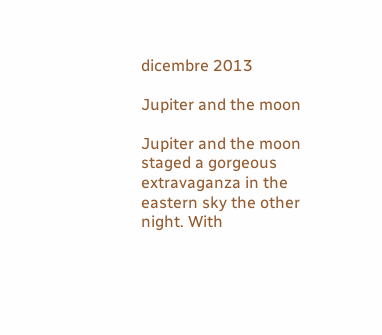dicembre 2013

Jupiter and the moon

Jupiter and the moon staged a gorgeous extravaganza in the eastern sky the other night. With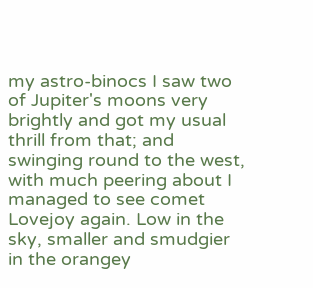my astro-binocs I saw two of Jupiter's moons very brightly and got my usual thrill from that; and swinging round to the west, with much peering about I managed to see comet Lovejoy again. Low in the sky, smaller and smudgier in the orangey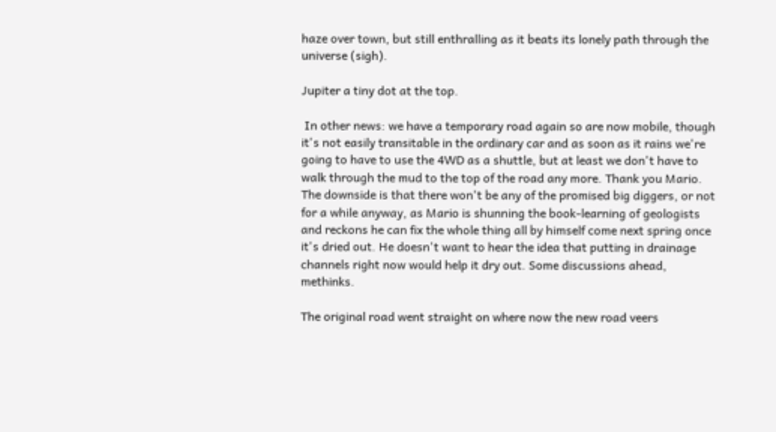haze over town, but still enthralling as it beats its lonely path through the universe (sigh).

Jupiter a tiny dot at the top.

 In other news: we have a temporary road again so are now mobile, though it's not easily transitable in the ordinary car and as soon as it rains we're going to have to use the 4WD as a shuttle, but at least we don't have to walk through the mud to the top of the road any more. Thank you Mario. The downside is that there won't be any of the promised big diggers, or not for a while anyway, as Mario is shunning the book-learning of geologists and reckons he can fix the whole thing all by himself come next spring once it's dried out. He doesn't want to hear the idea that putting in drainage channels right now would help it dry out. Some discussions ahead, methinks.

The original road went straight on where now the new road veers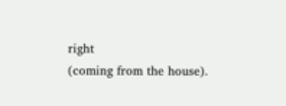right
(coming from the house).